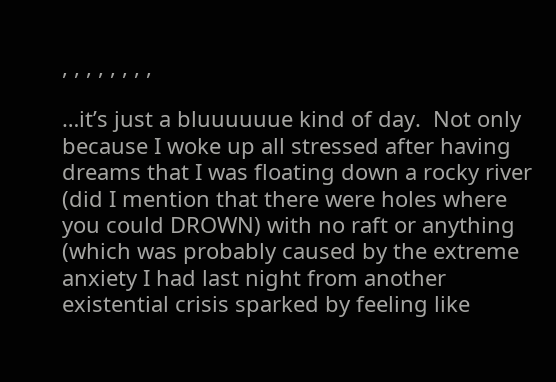, , , , , , , ,

…it’s just a bluuuuuue kind of day.  Not only because I woke up all stressed after having dreams that I was floating down a rocky river (did I mention that there were holes where you could DROWN) with no raft or anything (which was probably caused by the extreme anxiety I had last night from another existential crisis sparked by feeling like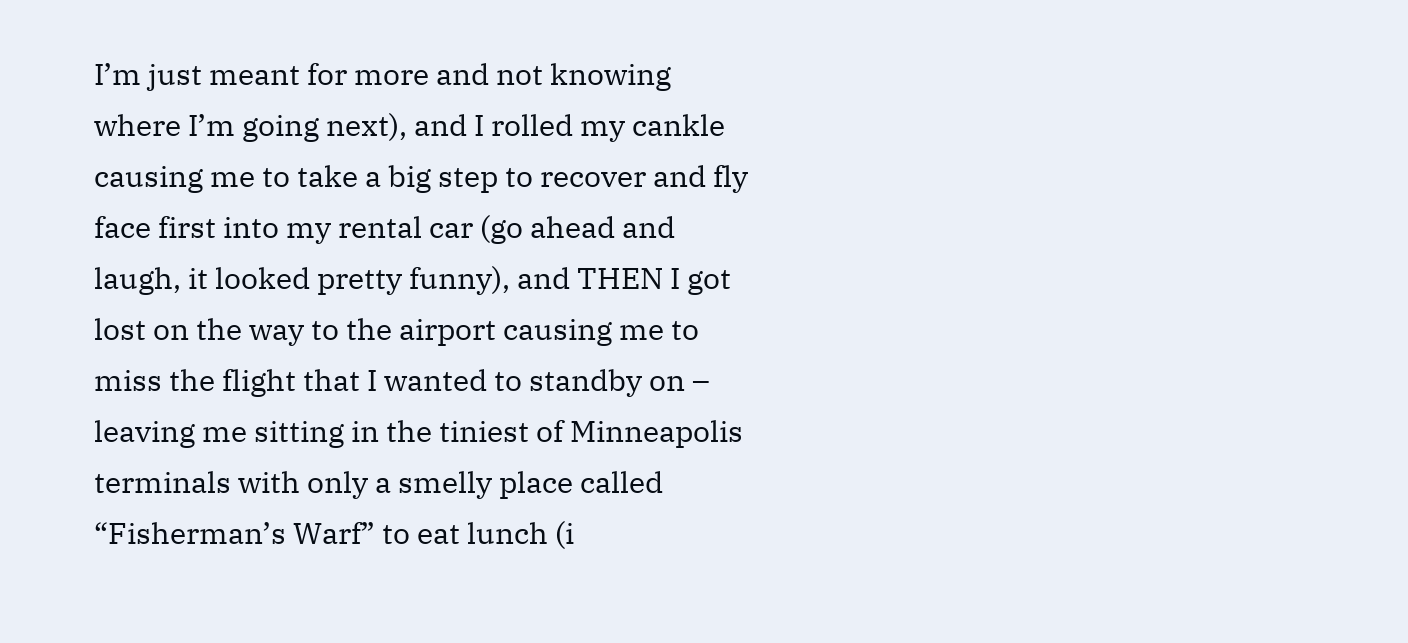I’m just meant for more and not knowing where I’m going next), and I rolled my cankle causing me to take a big step to recover and fly face first into my rental car (go ahead and laugh, it looked pretty funny), and THEN I got lost on the way to the airport causing me to miss the flight that I wanted to standby on – leaving me sitting in the tiniest of Minneapolis terminals with only a smelly place called “Fisherman’s Warf” to eat lunch (i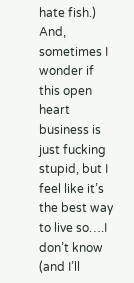hate fish.)  And, sometimes I wonder if this open heart business is just fucking stupid, but I feel like it’s the best way to live so….I don’t know (and I’ll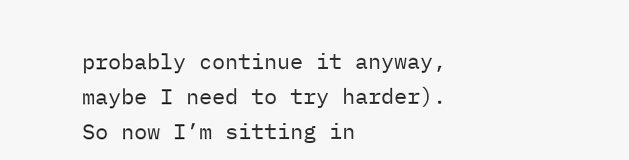probably continue it anyway, maybe I need to try harder).  So now I’m sitting in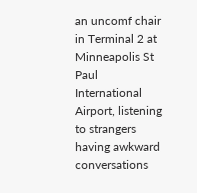an uncomf chair in Terminal 2 at Minneapolis St Paul International Airport, listening to strangers having awkward conversations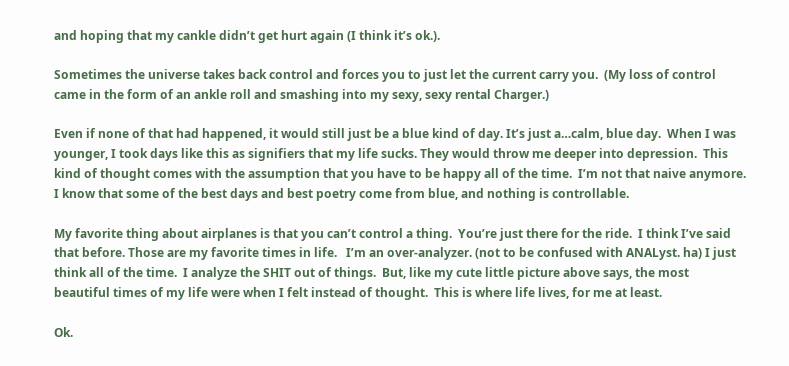and hoping that my cankle didn’t get hurt again (I think it’s ok.).

Sometimes the universe takes back control and forces you to just let the current carry you.  (My loss of control came in the form of an ankle roll and smashing into my sexy, sexy rental Charger.)

Even if none of that had happened, it would still just be a blue kind of day. It’s just a…calm, blue day.  When I was younger, I took days like this as signifiers that my life sucks. They would throw me deeper into depression.  This kind of thought comes with the assumption that you have to be happy all of the time.  I’m not that naive anymore.  I know that some of the best days and best poetry come from blue, and nothing is controllable.

My favorite thing about airplanes is that you can’t control a thing.  You’re just there for the ride.  I think I’ve said that before. Those are my favorite times in life.   I’m an over-analyzer. (not to be confused with ANALyst. ha) I just think all of the time.  I analyze the SHIT out of things.  But, like my cute little picture above says, the most beautiful times of my life were when I felt instead of thought.  This is where life lives, for me at least.

Ok.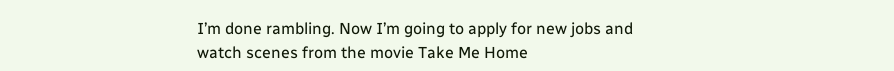I’m done rambling. Now I’m going to apply for new jobs and watch scenes from the movie Take Me Home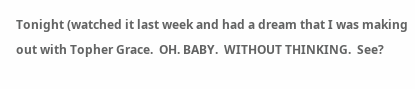Tonight (watched it last week and had a dream that I was making out with Topher Grace.  OH. BABY.  WITHOUT THINKING.  See?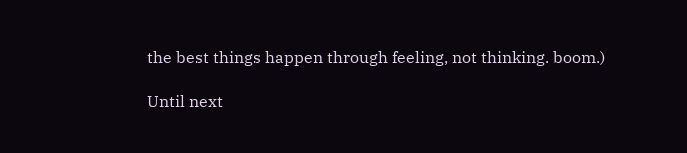the best things happen through feeling, not thinking. boom.)

Until next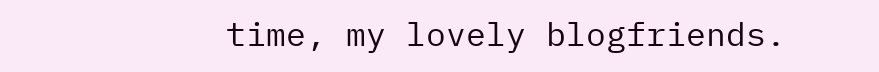time, my lovely blogfriends.